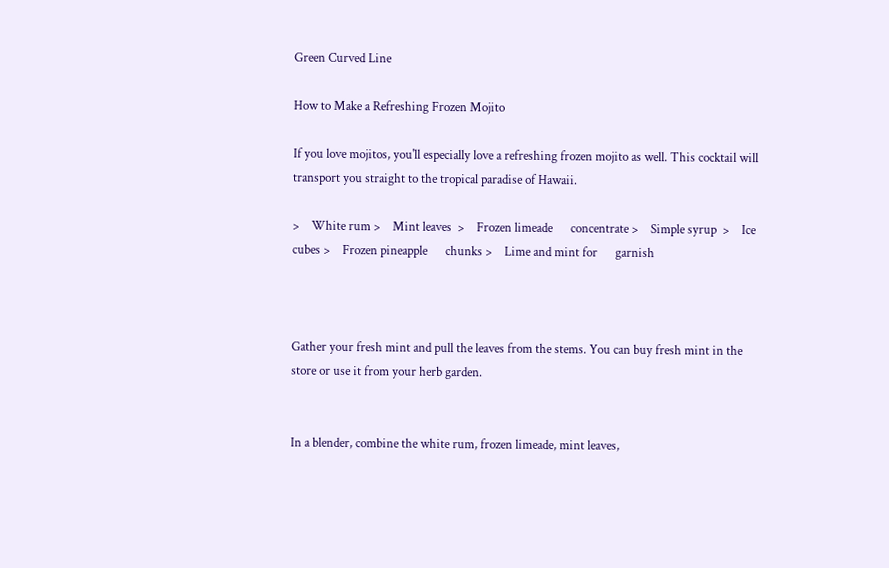Green Curved Line

How to Make a Refreshing Frozen Mojito

If you love mojitos, you'll especially love a refreshing frozen mojito as well. This cocktail will transport you straight to the tropical paradise of Hawaii.

>    White rum >    Mint leaves  >    Frozen limeade      concentrate >    Simple syrup  >    Ice cubes >    Frozen pineapple      chunks >    Lime and mint for      garnish



Gather your fresh mint and pull the leaves from the stems. You can buy fresh mint in the store or use it from your herb garden.


In a blender, combine the white rum, frozen limeade, mint leaves,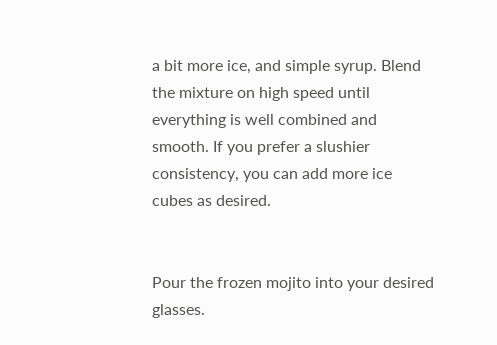a bit more ice, and simple syrup. Blend the mixture on high speed until everything is well combined and smooth. If you prefer a slushier consistency, you can add more ice cubes as desired.


Pour the frozen mojito into your desired glasses.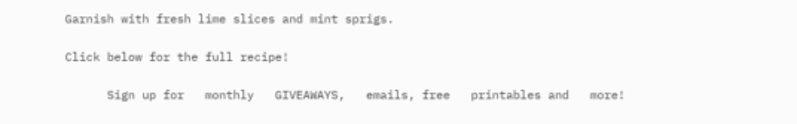Garnish with fresh lime slices and mint sprigs.

Click below for the full recipe!

      Sign up for   monthly   GIVEAWAYS,   emails, free   printables and   more!